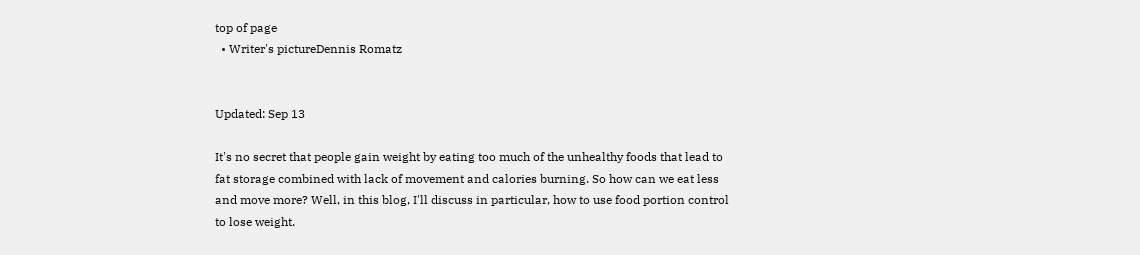top of page
  • Writer's pictureDennis Romatz


Updated: Sep 13

It's no secret that people gain weight by eating too much of the unhealthy foods that lead to fat storage combined with lack of movement and calories burning. So how can we eat less and move more? Well, in this blog, I'll discuss in particular, how to use food portion control to lose weight.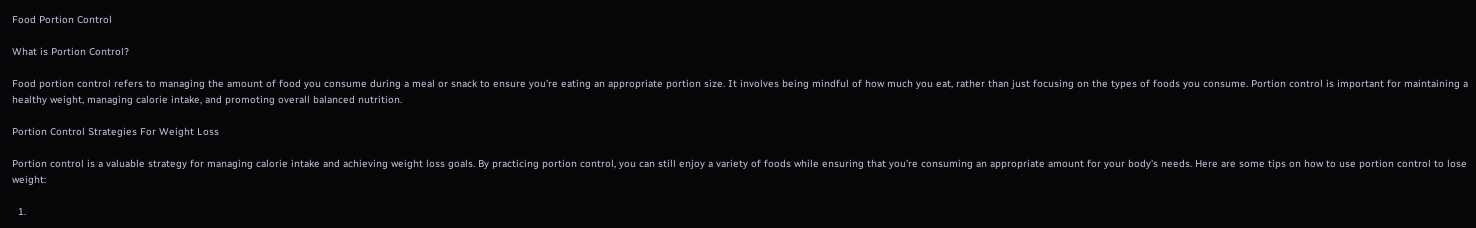Food Portion Control

What is Portion Control?

Food portion control refers to managing the amount of food you consume during a meal or snack to ensure you're eating an appropriate portion size. It involves being mindful of how much you eat, rather than just focusing on the types of foods you consume. Portion control is important for maintaining a healthy weight, managing calorie intake, and promoting overall balanced nutrition.

Portion Control Strategies For Weight Loss

Portion control is a valuable strategy for managing calorie intake and achieving weight loss goals. By practicing portion control, you can still enjoy a variety of foods while ensuring that you're consuming an appropriate amount for your body's needs. Here are some tips on how to use portion control to lose weight:

  1.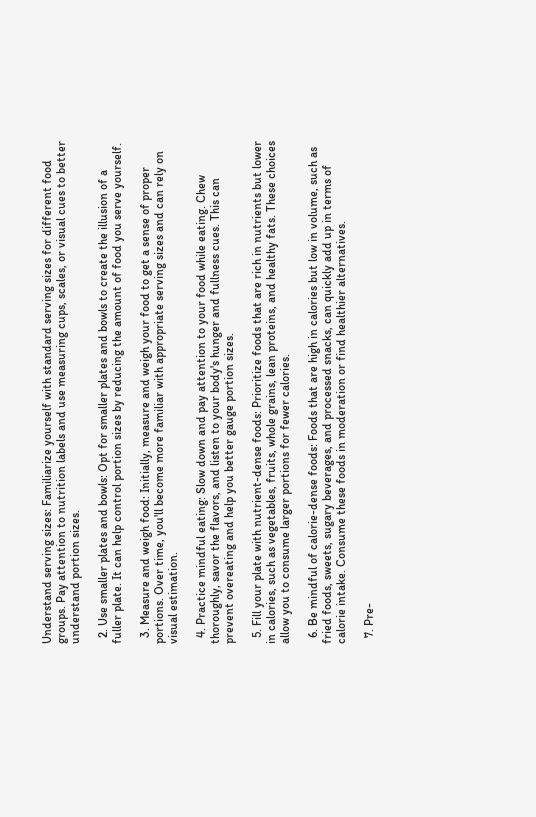Understand serving sizes: Familiarize yourself with standard serving sizes for different food groups. Pay attention to nutrition labels and use measuring cups, scales, or visual cues to better understand portion sizes.

  2. Use smaller plates and bowls: Opt for smaller plates and bowls to create the illusion of a fuller plate. It can help control portion sizes by reducing the amount of food you serve yourself.

  3. Measure and weigh food: Initially, measure and weigh your food to get a sense of proper portions. Over time, you'll become more familiar with appropriate serving sizes and can rely on visual estimation.

  4. Practice mindful eating: Slow down and pay attention to your food while eating. Chew thoroughly, savor the flavors, and listen to your body's hunger and fullness cues. This can prevent overeating and help you better gauge portion sizes.

  5. Fill your plate with nutrient-dense foods: Prioritize foods that are rich in nutrients but lower in calories, such as vegetables, fruits, whole grains, lean proteins, and healthy fats. These choices allow you to consume larger portions for fewer calories.

  6. Be mindful of calorie-dense foods: Foods that are high in calories but low in volume, such as fried foods, sweets, sugary beverages, and processed snacks, can quickly add up in terms of calorie intake. Consume these foods in moderation or find healthier alternatives.

  7. Pre-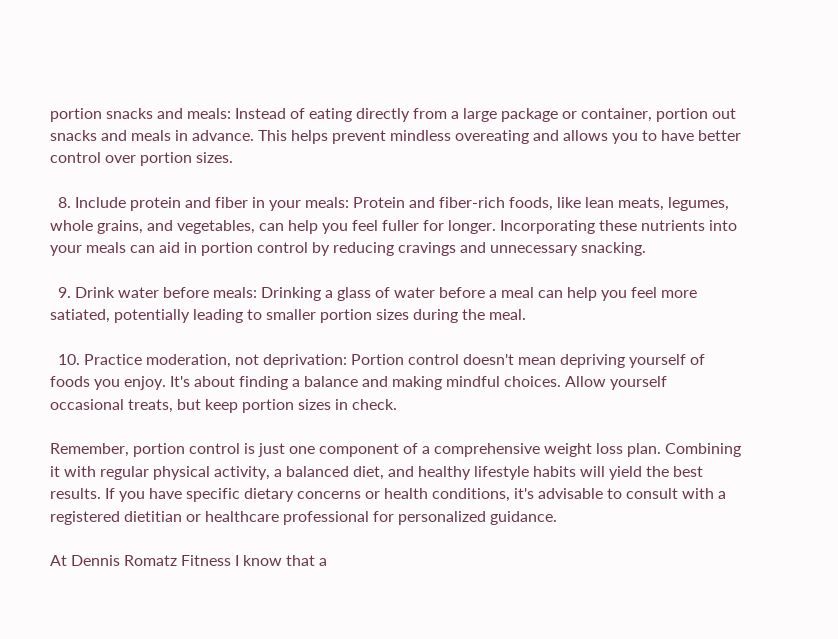portion snacks and meals: Instead of eating directly from a large package or container, portion out snacks and meals in advance. This helps prevent mindless overeating and allows you to have better control over portion sizes.

  8. Include protein and fiber in your meals: Protein and fiber-rich foods, like lean meats, legumes, whole grains, and vegetables, can help you feel fuller for longer. Incorporating these nutrients into your meals can aid in portion control by reducing cravings and unnecessary snacking.

  9. Drink water before meals: Drinking a glass of water before a meal can help you feel more satiated, potentially leading to smaller portion sizes during the meal.

  10. Practice moderation, not deprivation: Portion control doesn't mean depriving yourself of foods you enjoy. It's about finding a balance and making mindful choices. Allow yourself occasional treats, but keep portion sizes in check.

Remember, portion control is just one component of a comprehensive weight loss plan. Combining it with regular physical activity, a balanced diet, and healthy lifestyle habits will yield the best results. If you have specific dietary concerns or health conditions, it's advisable to consult with a registered dietitian or healthcare professional for personalized guidance.

At Dennis Romatz Fitness I know that a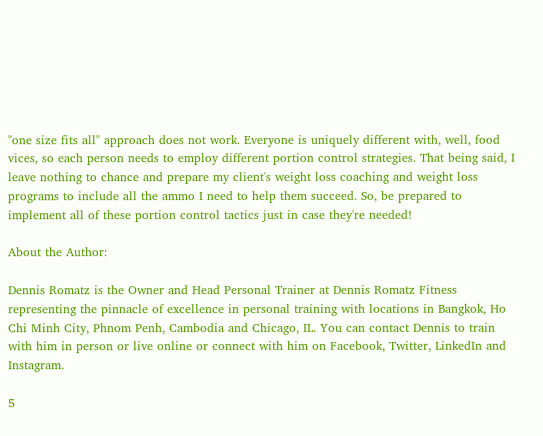"one size fits all" approach does not work. Everyone is uniquely different with, well, food vices, so each person needs to employ different portion control strategies. That being said, I leave nothing to chance and prepare my client's weight loss coaching and weight loss programs to include all the ammo I need to help them succeed. So, be prepared to implement all of these portion control tactics just in case they're needed!

About the Author:

Dennis Romatz is the Owner and Head Personal Trainer at Dennis Romatz Fitness representing the pinnacle of excellence in personal training with locations in Bangkok, Ho Chi Minh City, Phnom Penh, Cambodia and Chicago, IL. You can contact Dennis to train with him in person or live online or connect with him on Facebook, Twitter, LinkedIn and Instagram.

5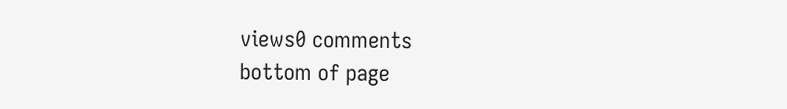views0 comments
bottom of page